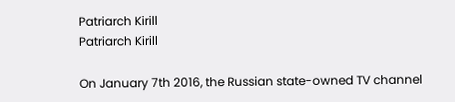Patriarch Kirill
Patriarch Kirill

On January 7th 2016, the Russian state-owned TV channel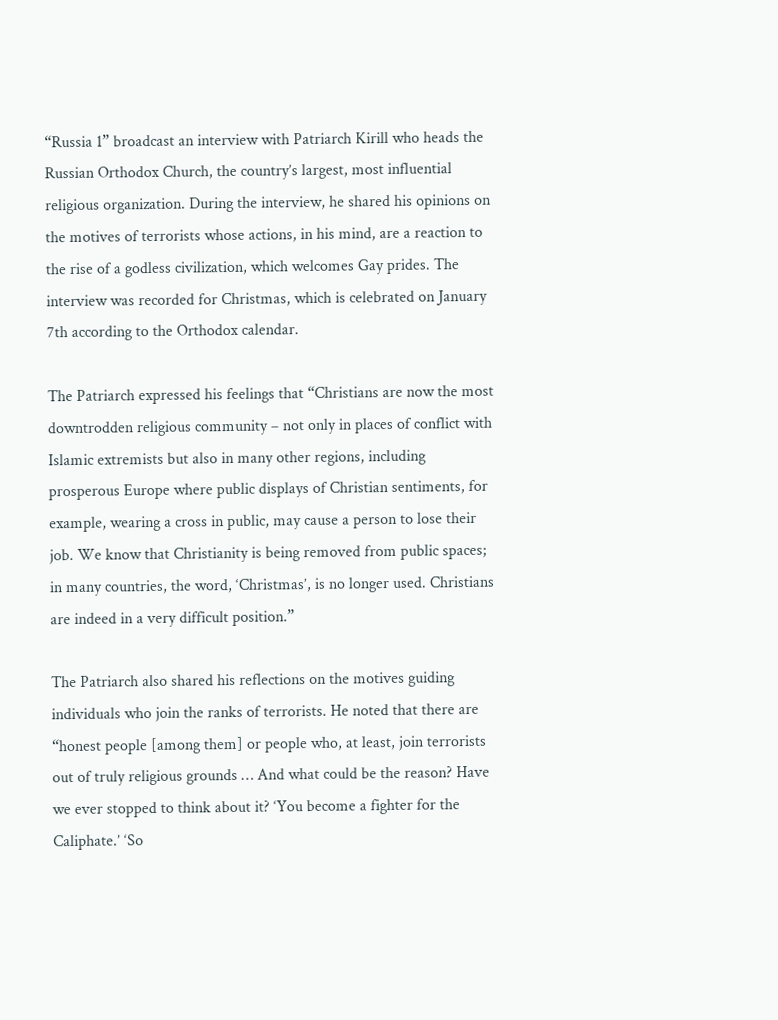“Russia 1” broadcast an interview with Patriarch Kirill who heads the Russian Orthodox Church, the country’s largest, most influential religious organization. During the interview, he shared his opinions on the motives of terrorists whose actions, in his mind, are a reaction to the rise of a godless civilization, which welcomes Gay prides. The interview was recorded for Christmas, which is celebrated on January 7th according to the Orthodox calendar.

The Patriarch expressed his feelings that “Christians are now the most downtrodden religious community – not only in places of conflict with Islamic extremists but also in many other regions, including prosperous Europe where public displays of Christian sentiments, for example, wearing a cross in public, may cause a person to lose their job. We know that Christianity is being removed from public spaces; in many countries, the word, ‘Christmas’, is no longer used. Christians are indeed in a very difficult position.”

The Patriarch also shared his reflections on the motives guiding individuals who join the ranks of terrorists. He noted that there are “honest people [among them] or people who, at least, join terrorists out of truly religious grounds … And what could be the reason? Have we ever stopped to think about it? ‘You become a fighter for the Caliphate.’ ‘So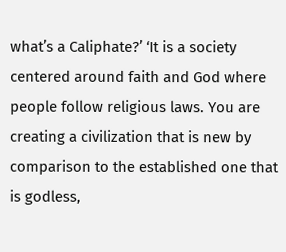what’s a Caliphate?’ ‘It is a society centered around faith and God where people follow religious laws. You are creating a civilization that is new by comparison to the established one that is godless,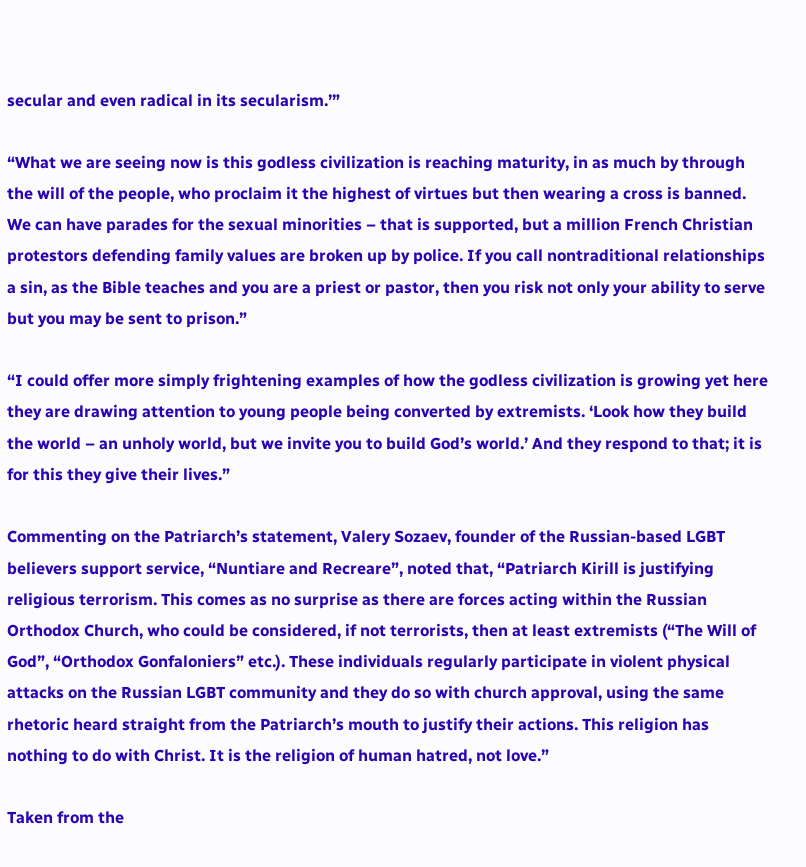secular and even radical in its secularism.’”

“What we are seeing now is this godless civilization is reaching maturity, in as much by through the will of the people, who proclaim it the highest of virtues but then wearing a cross is banned. We can have parades for the sexual minorities – that is supported, but a million French Christian protestors defending family values are broken up by police. If you call nontraditional relationships a sin, as the Bible teaches and you are a priest or pastor, then you risk not only your ability to serve but you may be sent to prison.”

“I could offer more simply frightening examples of how the godless civilization is growing yet here they are drawing attention to young people being converted by extremists. ‘Look how they build the world – an unholy world, but we invite you to build God’s world.’ And they respond to that; it is for this they give their lives.”

Commenting on the Patriarch’s statement, Valery Sozaev, founder of the Russian-based LGBT believers support service, “Nuntiare and Recreare”, noted that, “Patriarch Kirill is justifying religious terrorism. This comes as no surprise as there are forces acting within the Russian Orthodox Church, who could be considered, if not terrorists, then at least extremists (“The Will of God”, “Orthodox Gonfaloniers” etc.). These individuals regularly participate in violent physical attacks on the Russian LGBT community and they do so with church approval, using the same rhetoric heard straight from the Patriarch’s mouth to justify their actions. This religion has nothing to do with Christ. It is the religion of human hatred, not love.”

Taken from the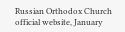Russian Orthodox Church official website, January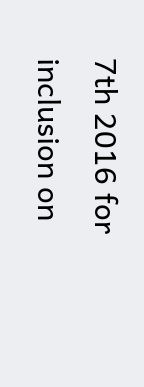7th 2016 for inclusion on